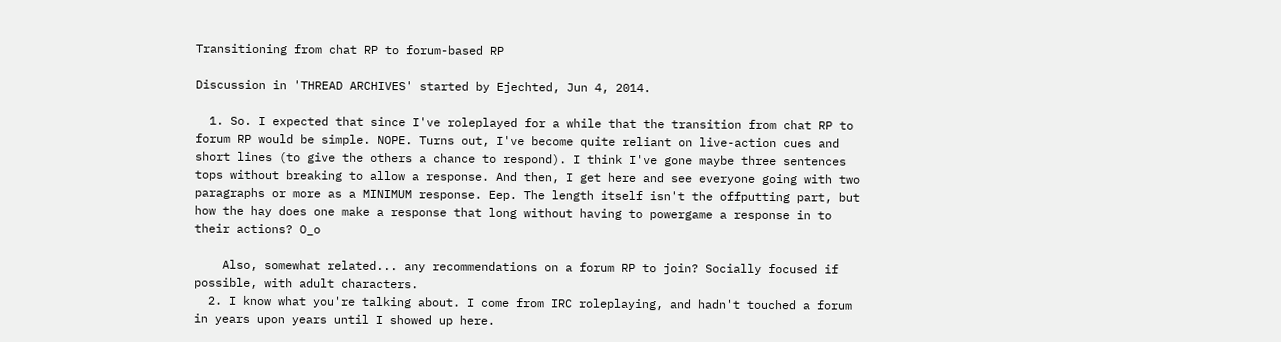Transitioning from chat RP to forum-based RP

Discussion in 'THREAD ARCHIVES' started by Ejechted, Jun 4, 2014.

  1. So. I expected that since I've roleplayed for a while that the transition from chat RP to forum RP would be simple. NOPE. Turns out, I've become quite reliant on live-action cues and short lines (to give the others a chance to respond). I think I've gone maybe three sentences tops without breaking to allow a response. And then, I get here and see everyone going with two paragraphs or more as a MINIMUM response. Eep. The length itself isn't the offputting part, but how the hay does one make a response that long without having to powergame a response in to their actions? O_o

    Also, somewhat related... any recommendations on a forum RP to join? Socially focused if possible, with adult characters.
  2. I know what you're talking about. I come from IRC roleplaying, and hadn't touched a forum in years upon years until I showed up here.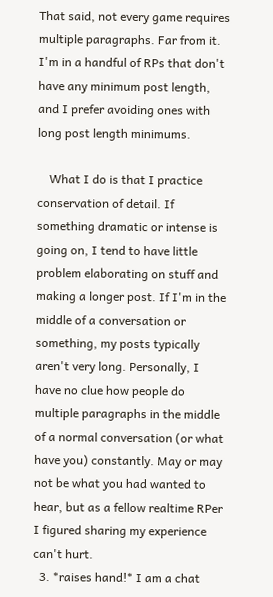That said, not every game requires multiple paragraphs. Far from it. I'm in a handful of RPs that don't have any minimum post length, and I prefer avoiding ones with long post length minimums.

    What I do is that I practice conservation of detail. If something dramatic or intense is going on, I tend to have little problem elaborating on stuff and making a longer post. If I'm in the middle of a conversation or something, my posts typically aren't very long. Personally, I have no clue how people do multiple paragraphs in the middle of a normal conversation (or what have you) constantly. May or may not be what you had wanted to hear, but as a fellow realtime RPer I figured sharing my experience can't hurt.
  3. *raises hand!* I am a chat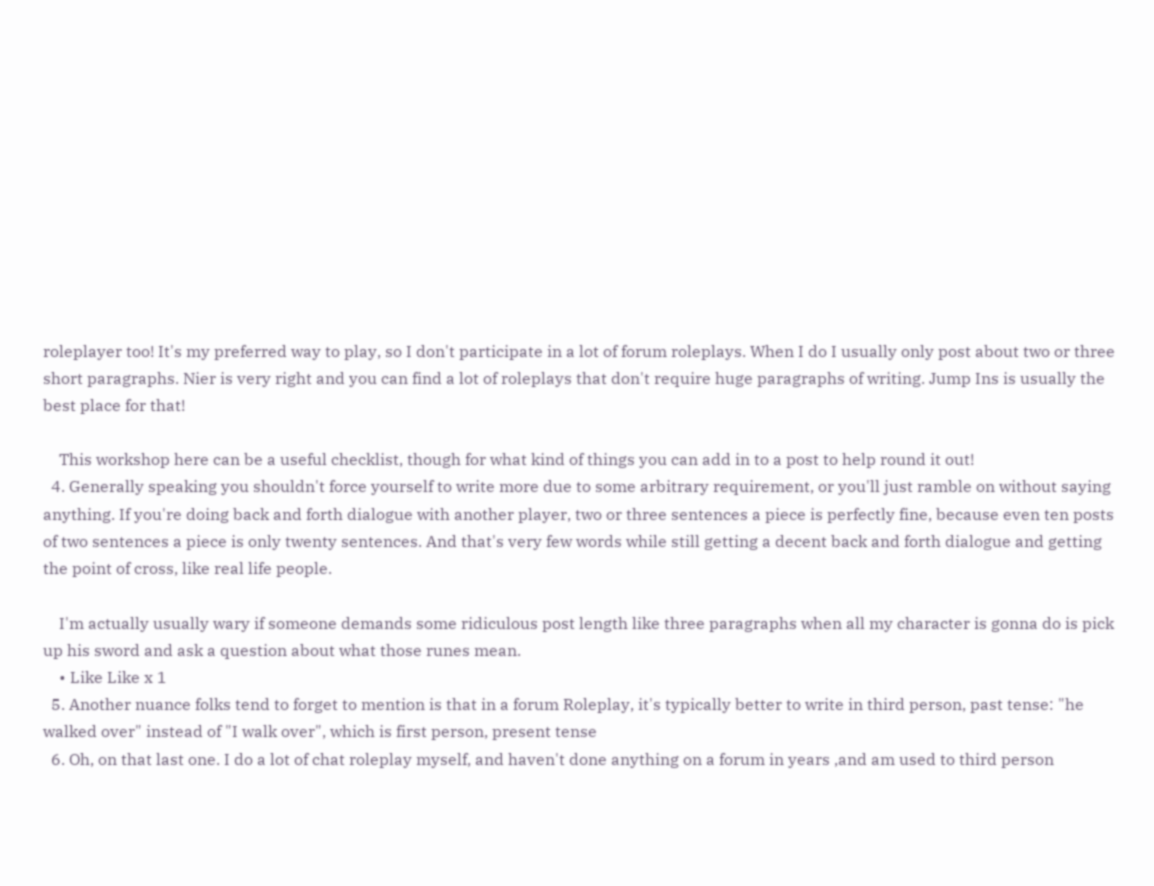roleplayer too! It's my preferred way to play, so I don't participate in a lot of forum roleplays. When I do I usually only post about two or three short paragraphs. Nier is very right and you can find a lot of roleplays that don't require huge paragraphs of writing. Jump Ins is usually the best place for that!

    This workshop here can be a useful checklist, though for what kind of things you can add in to a post to help round it out!
  4. Generally speaking you shouldn't force yourself to write more due to some arbitrary requirement, or you'll just ramble on without saying anything. If you're doing back and forth dialogue with another player, two or three sentences a piece is perfectly fine, because even ten posts of two sentences a piece is only twenty sentences. And that's very few words while still getting a decent back and forth dialogue and getting the point of cross, like real life people.

    I'm actually usually wary if someone demands some ridiculous post length like three paragraphs when all my character is gonna do is pick up his sword and ask a question about what those runes mean.
    • Like Like x 1
  5. Another nuance folks tend to forget to mention is that in a forum Roleplay, it's typically better to write in third person, past tense: "he walked over" instead of "I walk over", which is first person, present tense
  6. Oh, on that last one. I do a lot of chat roleplay myself, and haven't done anything on a forum in years ,and am used to third person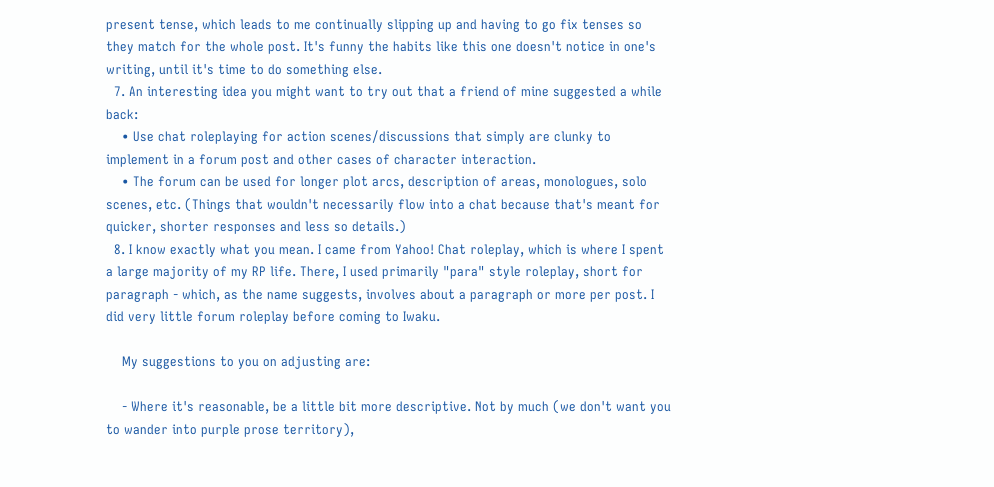present tense, which leads to me continually slipping up and having to go fix tenses so they match for the whole post. It's funny the habits like this one doesn't notice in one's writing, until it's time to do something else.
  7. An interesting idea you might want to try out that a friend of mine suggested a while back:
    • Use chat roleplaying for action scenes/discussions that simply are clunky to implement in a forum post and other cases of character interaction.
    • The forum can be used for longer plot arcs, description of areas, monologues, solo scenes, etc. (Things that wouldn't necessarily flow into a chat because that's meant for quicker, shorter responses and less so details.)
  8. I know exactly what you mean. I came from Yahoo! Chat roleplay, which is where I spent a large majority of my RP life. There, I used primarily "para" style roleplay, short for paragraph - which, as the name suggests, involves about a paragraph or more per post. I did very little forum roleplay before coming to Iwaku.

    My suggestions to you on adjusting are:

    - Where it's reasonable, be a little bit more descriptive. Not by much (we don't want you to wander into purple prose territory),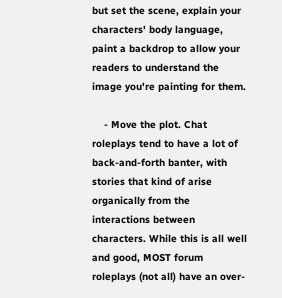but set the scene, explain your characters' body language, paint a backdrop to allow your readers to understand the image you're painting for them.

    - Move the plot. Chat roleplays tend to have a lot of back-and-forth banter, with stories that kind of arise organically from the interactions between characters. While this is all well and good, MOST forum roleplays (not all) have an over-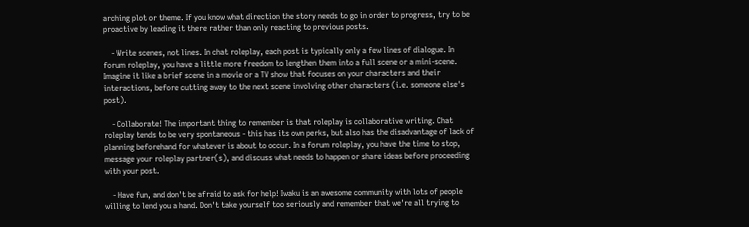arching plot or theme. If you know what direction the story needs to go in order to progress, try to be proactive by leading it there rather than only reacting to previous posts.

    - Write scenes, not lines. In chat roleplay, each post is typically only a few lines of dialogue. In forum roleplay, you have a little more freedom to lengthen them into a full scene or a mini-scene. Imagine it like a brief scene in a movie or a TV show that focuses on your characters and their interactions, before cutting away to the next scene involving other characters (i.e. someone else's post).

    - Collaborate! The important thing to remember is that roleplay is collaborative writing. Chat roleplay tends to be very spontaneous - this has its own perks, but also has the disadvantage of lack of planning beforehand for whatever is about to occur. In a forum roleplay, you have the time to stop, message your roleplay partner(s), and discuss what needs to happen or share ideas before proceeding with your post.

    - Have fun, and don't be afraid to ask for help! Iwaku is an awesome community with lots of people willing to lend you a hand. Don't take yourself too seriously and remember that we're all trying to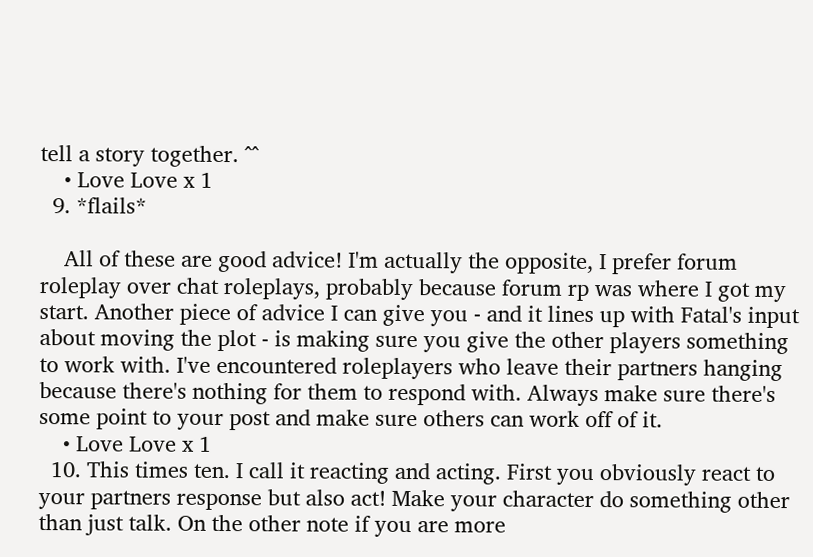tell a story together. ^^
    • Love Love x 1
  9. *flails*

    All of these are good advice! I'm actually the opposite, I prefer forum roleplay over chat roleplays, probably because forum rp was where I got my start. Another piece of advice I can give you - and it lines up with Fatal's input about moving the plot - is making sure you give the other players something to work with. I've encountered roleplayers who leave their partners hanging because there's nothing for them to respond with. Always make sure there's some point to your post and make sure others can work off of it.
    • Love Love x 1
  10. This times ten. I call it reacting and acting. First you obviously react to your partners response but also act! Make your character do something other than just talk. On the other note if you are more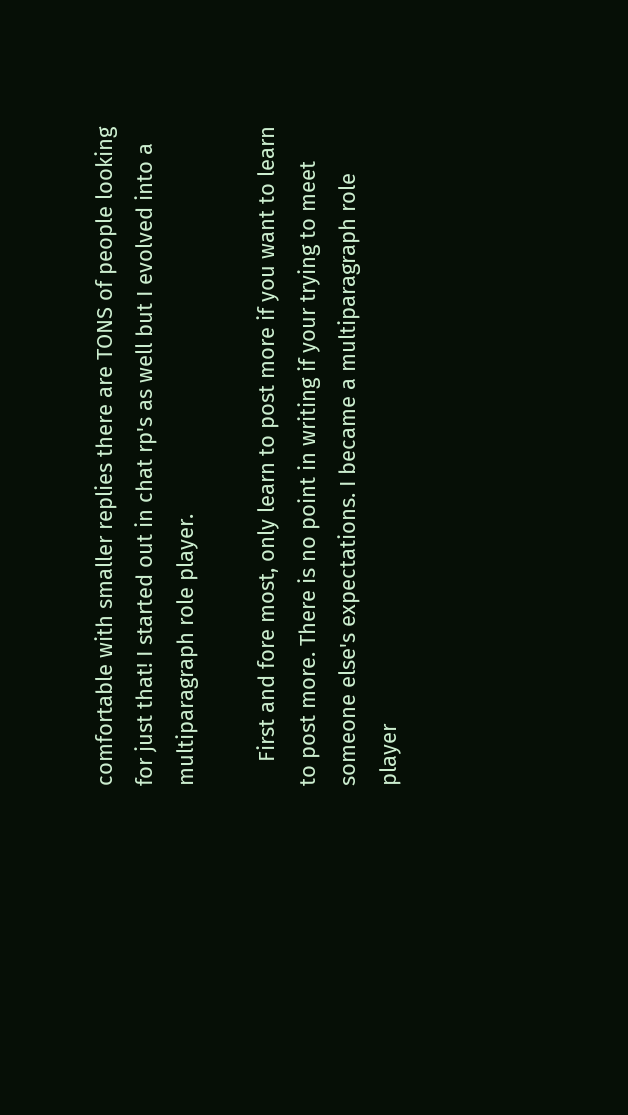comfortable with smaller replies there are TONS of people looking for just that! I started out in chat rp's as well but I evolved into a multiparagraph role player.

    First and fore most, only learn to post more if you want to learn to post more. There is no point in writing if your trying to meet someone else's expectations. I became a multiparagraph role player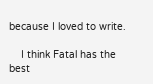because I loved to write.

    I think Fatal has the best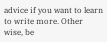advice if you want to learn to write more. Other wise, be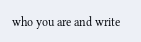who you are and write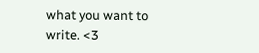what you want to write. <3